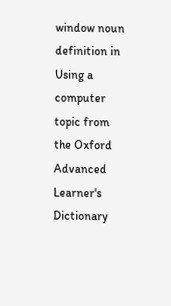window noun definition in Using a computer topic from the Oxford Advanced Learner's Dictionary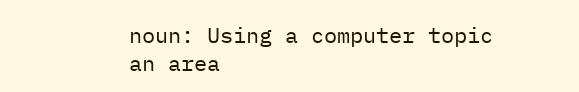noun: Using a computer topic
an area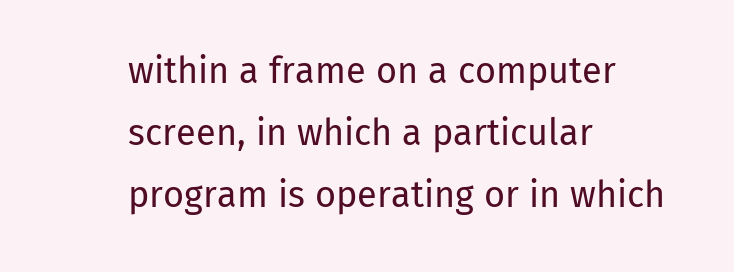within a frame on a computer screen, in which a particular program is operating or in which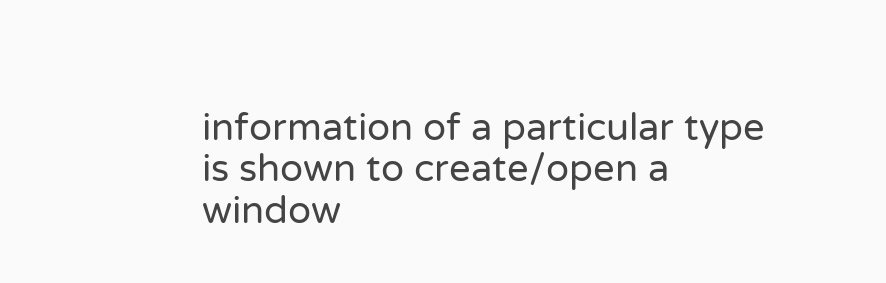information of a particular type is shown to create/open a window